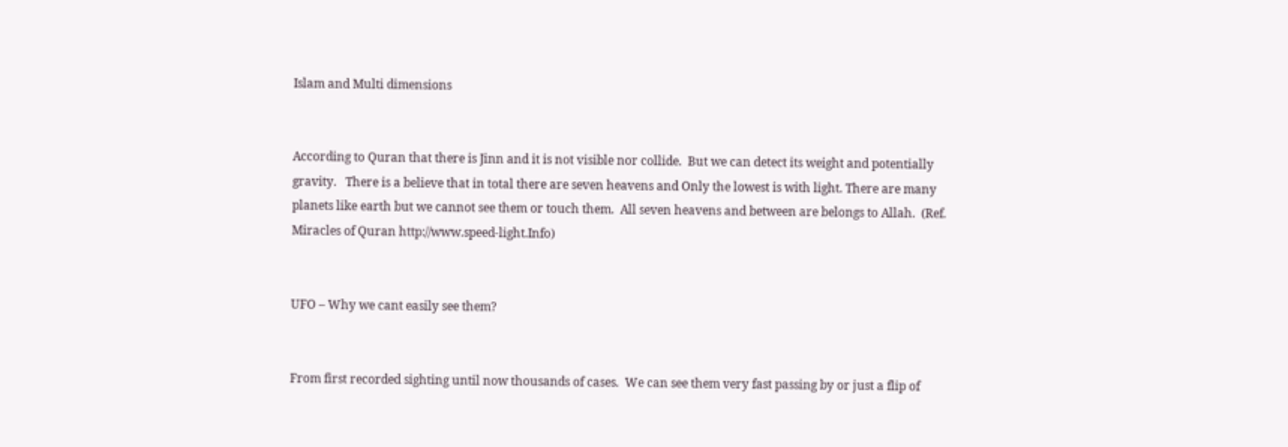Islam and Multi dimensions


According to Quran that there is Jinn and it is not visible nor collide.  But we can detect its weight and potentially gravity.   There is a believe that in total there are seven heavens and Only the lowest is with light. There are many planets like earth but we cannot see them or touch them.  All seven heavens and between are belongs to Allah.  (Ref. Miracles of Quran http://www.speed-light.Info)


UFO – Why we cant easily see them?


From first recorded sighting until now thousands of cases.  We can see them very fast passing by or just a flip of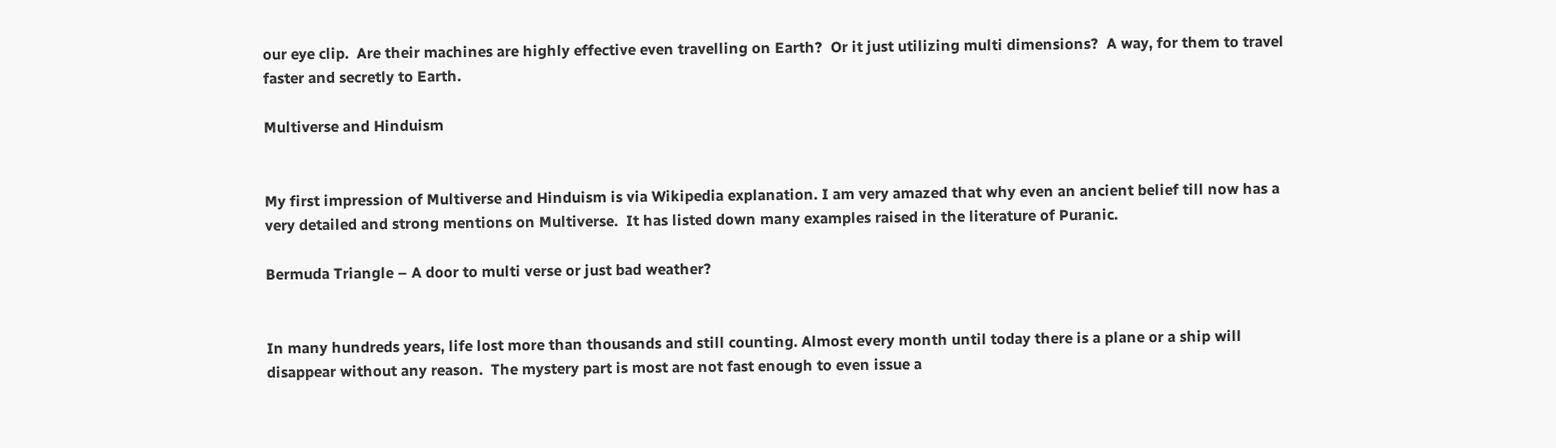our eye clip.  Are their machines are highly effective even travelling on Earth?  Or it just utilizing multi dimensions?  A way, for them to travel faster and secretly to Earth.

Multiverse and Hinduism


My first impression of Multiverse and Hinduism is via Wikipedia explanation. I am very amazed that why even an ancient belief till now has a very detailed and strong mentions on Multiverse.  It has listed down many examples raised in the literature of Puranic.

Bermuda Triangle – A door to multi verse or just bad weather?


In many hundreds years, life lost more than thousands and still counting. Almost every month until today there is a plane or a ship will disappear without any reason.  The mystery part is most are not fast enough to even issue a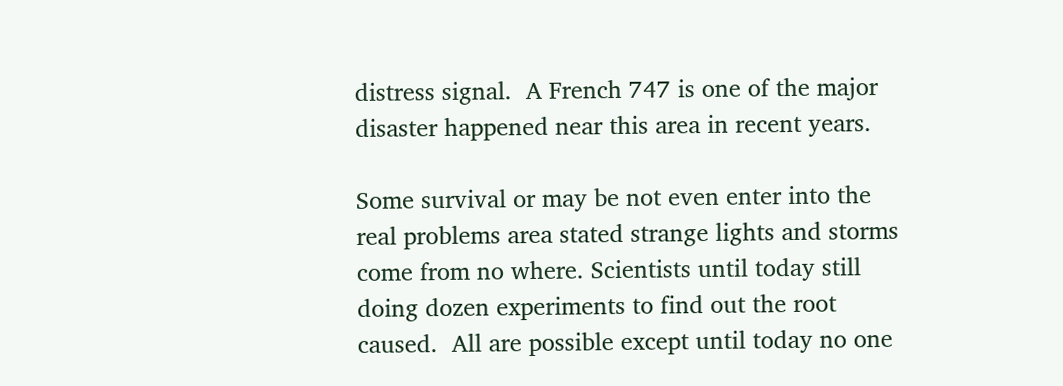distress signal.  A French 747 is one of the major disaster happened near this area in recent years.

Some survival or may be not even enter into the real problems area stated strange lights and storms come from no where. Scientists until today still doing dozen experiments to find out the root caused.  All are possible except until today no one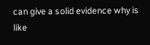can give a solid evidence why is like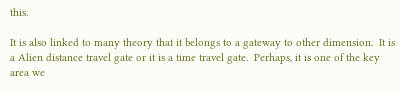this.

It is also linked to many theory that it belongs to a gateway to other dimension.  It is a Alien distance travel gate or it is a time travel gate.  Perhaps, it is one of the key area we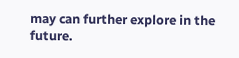may can further explore in the future.